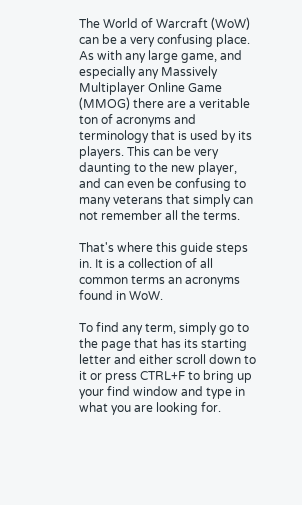The World of Warcraft (WoW) can be a very confusing place. As with any large game, and especially any Massively Multiplayer Online Game (MMOG) there are a veritable ton of acronyms and terminology that is used by its players. This can be very daunting to the new player, and can even be confusing to many veterans that simply can not remember all the terms.

That's where this guide steps in. It is a collection of all common terms an acronyms found in WoW.

To find any term, simply go to the page that has its starting letter and either scroll down to it or press CTRL+F to bring up your find window and type in what you are looking for.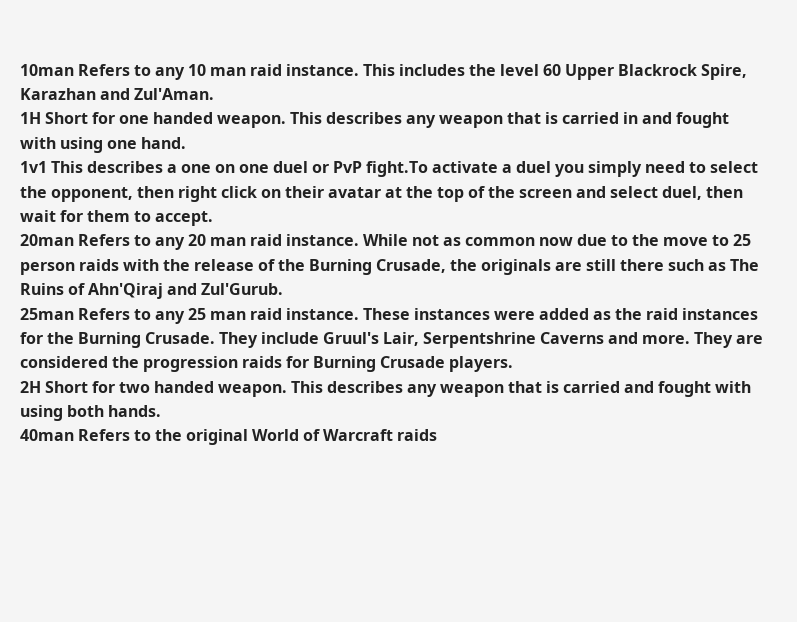10man Refers to any 10 man raid instance. This includes the level 60 Upper Blackrock Spire, Karazhan and Zul'Aman.
1H Short for one handed weapon. This describes any weapon that is carried in and fought with using one hand.
1v1 This describes a one on one duel or PvP fight.To activate a duel you simply need to select the opponent, then right click on their avatar at the top of the screen and select duel, then wait for them to accept.
20man Refers to any 20 man raid instance. While not as common now due to the move to 25 person raids with the release of the Burning Crusade, the originals are still there such as The Ruins of Ahn'Qiraj and Zul'Gurub.
25man Refers to any 25 man raid instance. These instances were added as the raid instances for the Burning Crusade. They include Gruul's Lair, Serpentshrine Caverns and more. They are considered the progression raids for Burning Crusade players.
2H Short for two handed weapon. This describes any weapon that is carried and fought with using both hands.
40man Refers to the original World of Warcraft raids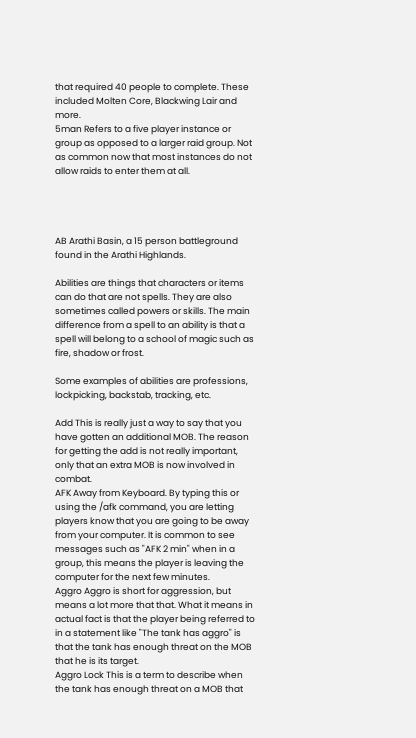that required 40 people to complete. These included Molten Core, Blackwing Lair and more.
5man Refers to a five player instance or group as opposed to a larger raid group. Not as common now that most instances do not allow raids to enter them at all.




AB Arathi Basin, a 15 person battleground found in the Arathi Highlands.

Abilities are things that characters or items can do that are not spells. They are also sometimes called powers or skills. The main difference from a spell to an ability is that a spell will belong to a school of magic such as fire, shadow or frost.

Some examples of abilities are professions, lockpicking, backstab, tracking, etc.

Add This is really just a way to say that you have gotten an additional MOB. The reason for getting the add is not really important, only that an extra MOB is now involved in combat.
AFK Away from Keyboard. By typing this or using the /afk command, you are letting players know that you are going to be away from your computer. It is common to see messages such as "AFK 2 min" when in a group, this means the player is leaving the computer for the next few minutes.
Aggro Aggro is short for aggression, but means a lot more that that. What it means in actual fact is that the player being referred to in a statement like "The tank has aggro" is that the tank has enough threat on the MOB that he is its target.
Aggro Lock This is a term to describe when the tank has enough threat on a MOB that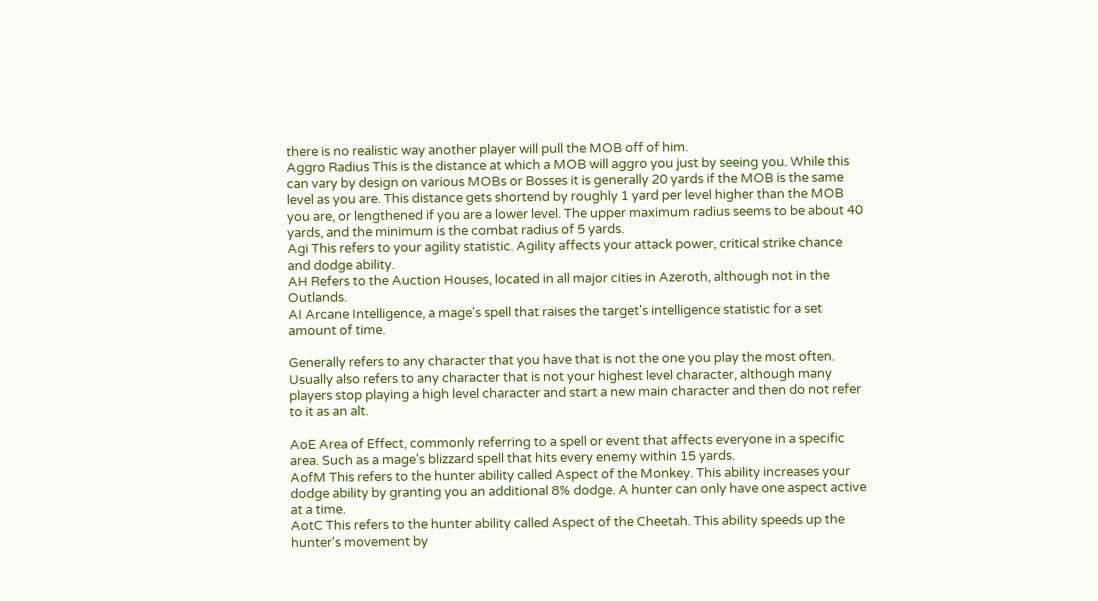there is no realistic way another player will pull the MOB off of him.
Aggro Radius This is the distance at which a MOB will aggro you just by seeing you. While this can vary by design on various MOBs or Bosses it is generally 20 yards if the MOB is the same level as you are. This distance gets shortend by roughly 1 yard per level higher than the MOB you are, or lengthened if you are a lower level. The upper maximum radius seems to be about 40 yards, and the minimum is the combat radius of 5 yards.
Agi This refers to your agility statistic. Agility affects your attack power, critical strike chance and dodge ability.
AH Refers to the Auction Houses, located in all major cities in Azeroth, although not in the Outlands.
AI Arcane Intelligence, a mage's spell that raises the target's intelligence statistic for a set amount of time.

Generally refers to any character that you have that is not the one you play the most often. Usually also refers to any character that is not your highest level character, although many players stop playing a high level character and start a new main character and then do not refer to it as an alt.

AoE Area of Effect, commonly referring to a spell or event that affects everyone in a specific area. Such as a mage's blizzard spell that hits every enemy within 15 yards.
AofM This refers to the hunter ability called Aspect of the Monkey. This ability increases your dodge ability by granting you an additional 8% dodge. A hunter can only have one aspect active at a time.
AotC This refers to the hunter ability called Aspect of the Cheetah. This ability speeds up the hunter's movement by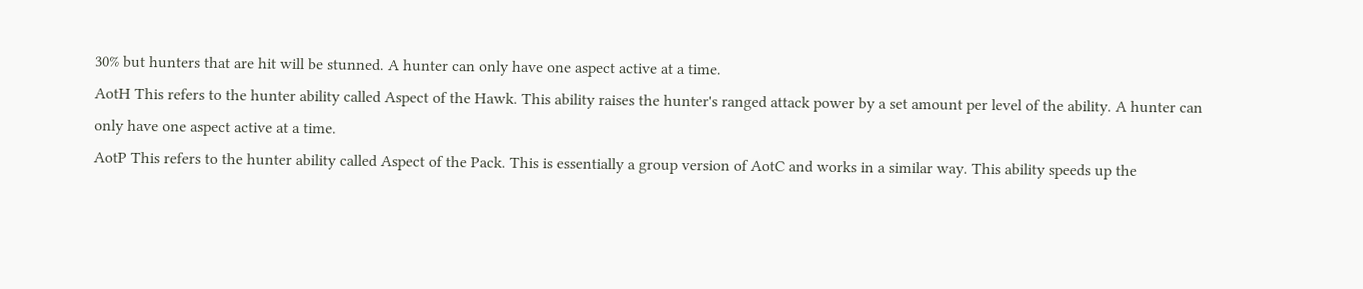30% but hunters that are hit will be stunned. A hunter can only have one aspect active at a time.
AotH This refers to the hunter ability called Aspect of the Hawk. This ability raises the hunter's ranged attack power by a set amount per level of the ability. A hunter can only have one aspect active at a time.
AotP This refers to the hunter ability called Aspect of the Pack. This is essentially a group version of AotC and works in a similar way. This ability speeds up the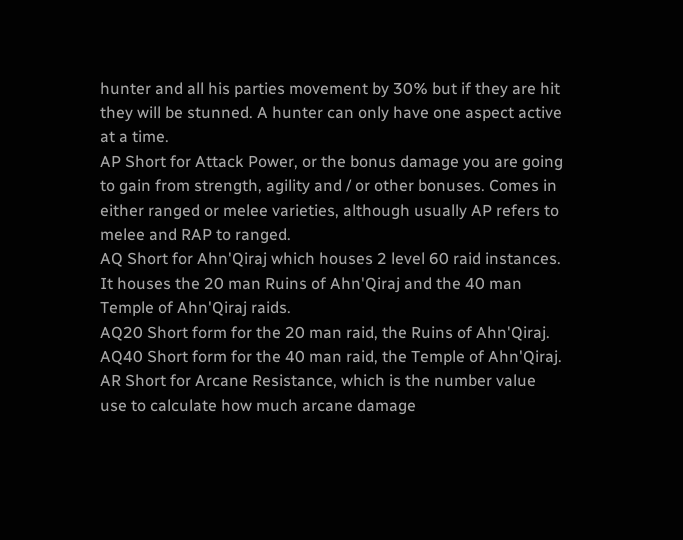hunter and all his parties movement by 30% but if they are hit they will be stunned. A hunter can only have one aspect active at a time.
AP Short for Attack Power, or the bonus damage you are going to gain from strength, agility and / or other bonuses. Comes in either ranged or melee varieties, although usually AP refers to melee and RAP to ranged.
AQ Short for Ahn'Qiraj which houses 2 level 60 raid instances. It houses the 20 man Ruins of Ahn'Qiraj and the 40 man Temple of Ahn'Qiraj raids.
AQ20 Short form for the 20 man raid, the Ruins of Ahn'Qiraj.
AQ40 Short form for the 40 man raid, the Temple of Ahn'Qiraj.
AR Short for Arcane Resistance, which is the number value use to calculate how much arcane damage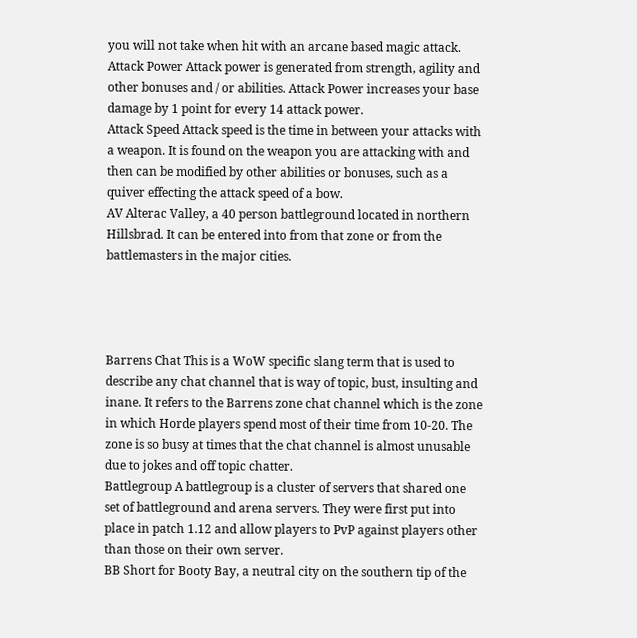you will not take when hit with an arcane based magic attack.
Attack Power Attack power is generated from strength, agility and other bonuses and / or abilities. Attack Power increases your base damage by 1 point for every 14 attack power.
Attack Speed Attack speed is the time in between your attacks with a weapon. It is found on the weapon you are attacking with and then can be modified by other abilities or bonuses, such as a quiver effecting the attack speed of a bow.
AV Alterac Valley, a 40 person battleground located in northern Hillsbrad. It can be entered into from that zone or from the battlemasters in the major cities.




Barrens Chat This is a WoW specific slang term that is used to describe any chat channel that is way of topic, bust, insulting and inane. It refers to the Barrens zone chat channel which is the zone in which Horde players spend most of their time from 10-20. The zone is so busy at times that the chat channel is almost unusable due to jokes and off topic chatter.
Battlegroup A battlegroup is a cluster of servers that shared one set of battleground and arena servers. They were first put into place in patch 1.12 and allow players to PvP against players other than those on their own server.
BB Short for Booty Bay, a neutral city on the southern tip of the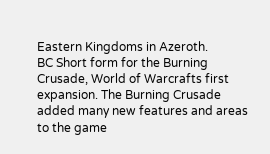Eastern Kingdoms in Azeroth.
BC Short form for the Burning Crusade, World of Warcrafts first expansion. The Burning Crusade added many new features and areas to the game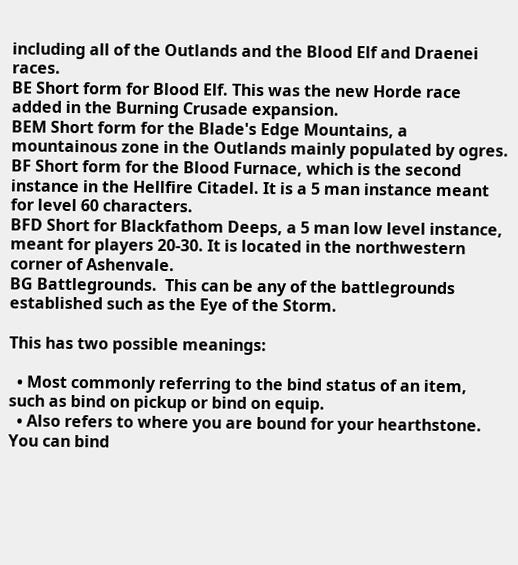including all of the Outlands and the Blood Elf and Draenei races.
BE Short form for Blood Elf. This was the new Horde race added in the Burning Crusade expansion.
BEM Short form for the Blade's Edge Mountains, a mountainous zone in the Outlands mainly populated by ogres.
BF Short form for the Blood Furnace, which is the second instance in the Hellfire Citadel. It is a 5 man instance meant for level 60 characters.
BFD Short for Blackfathom Deeps, a 5 man low level instance, meant for players 20-30. It is located in the northwestern corner of Ashenvale.
BG Battlegrounds.  This can be any of the battlegrounds established such as the Eye of the Storm.

This has two possible meanings:

  • Most commonly referring to the bind status of an item, such as bind on pickup or bind on equip.
  • Also refers to where you are bound for your hearthstone. You can bind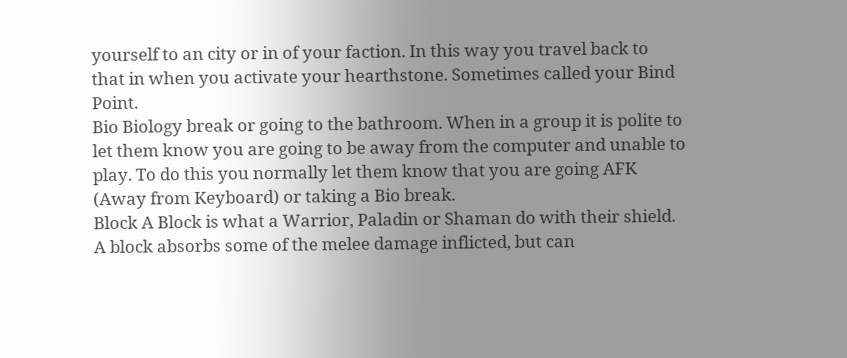yourself to an city or in of your faction. In this way you travel back to that in when you activate your hearthstone. Sometimes called your Bind Point.
Bio Biology break or going to the bathroom. When in a group it is polite to let them know you are going to be away from the computer and unable to play. To do this you normally let them know that you are going AFK (Away from Keyboard) or taking a Bio break.
Block A Block is what a Warrior, Paladin or Shaman do with their shield. A block absorbs some of the melee damage inflicted, but can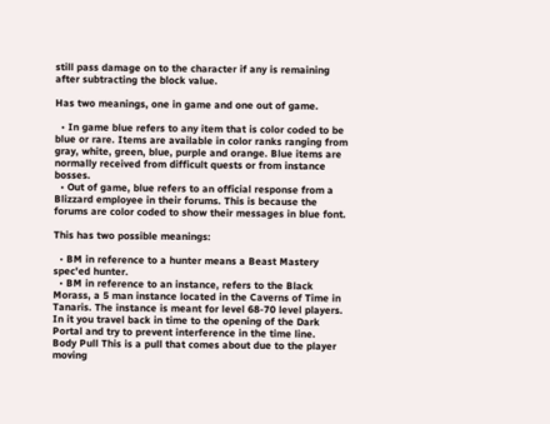still pass damage on to the character if any is remaining after subtracting the block value.

Has two meanings, one in game and one out of game.

  • In game blue refers to any item that is color coded to be blue or rare. Items are available in color ranks ranging from gray, white, green, blue, purple and orange. Blue items are normally received from difficult quests or from instance bosses.
  • Out of game, blue refers to an official response from a Blizzard employee in their forums. This is because the forums are color coded to show their messages in blue font.

This has two possible meanings:

  • BM in reference to a hunter means a Beast Mastery spec'ed hunter.
  • BM in reference to an instance, refers to the Black Morass, a 5 man instance located in the Caverns of Time in Tanaris. The instance is meant for level 68-70 level players. In it you travel back in time to the opening of the Dark Portal and try to prevent interference in the time line.
Body Pull This is a pull that comes about due to the player moving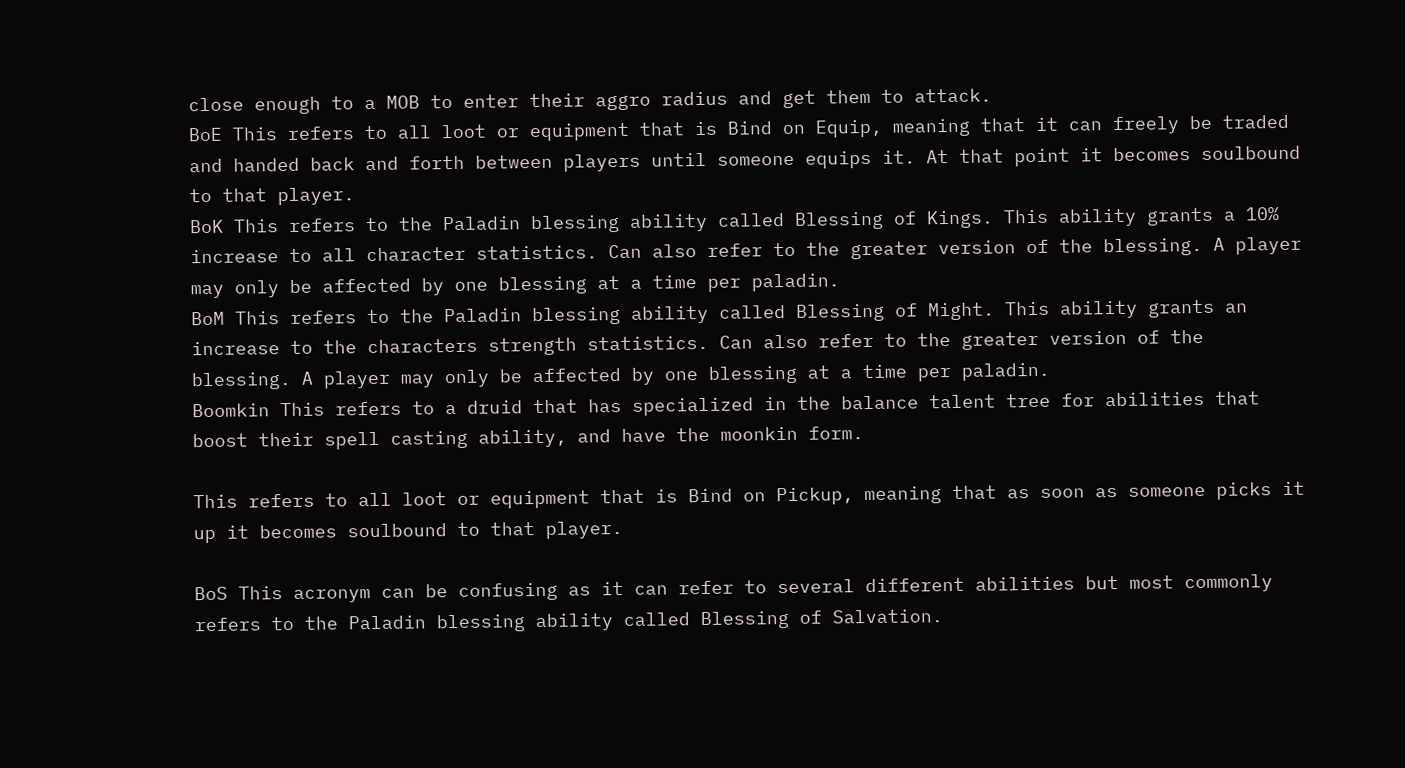close enough to a MOB to enter their aggro radius and get them to attack.
BoE This refers to all loot or equipment that is Bind on Equip, meaning that it can freely be traded and handed back and forth between players until someone equips it. At that point it becomes soulbound to that player.
BoK This refers to the Paladin blessing ability called Blessing of Kings. This ability grants a 10% increase to all character statistics. Can also refer to the greater version of the blessing. A player may only be affected by one blessing at a time per paladin.
BoM This refers to the Paladin blessing ability called Blessing of Might. This ability grants an increase to the characters strength statistics. Can also refer to the greater version of the blessing. A player may only be affected by one blessing at a time per paladin.
Boomkin This refers to a druid that has specialized in the balance talent tree for abilities that boost their spell casting ability, and have the moonkin form.

This refers to all loot or equipment that is Bind on Pickup, meaning that as soon as someone picks it up it becomes soulbound to that player.

BoS This acronym can be confusing as it can refer to several different abilities but most commonly refers to the Paladin blessing ability called Blessing of Salvation.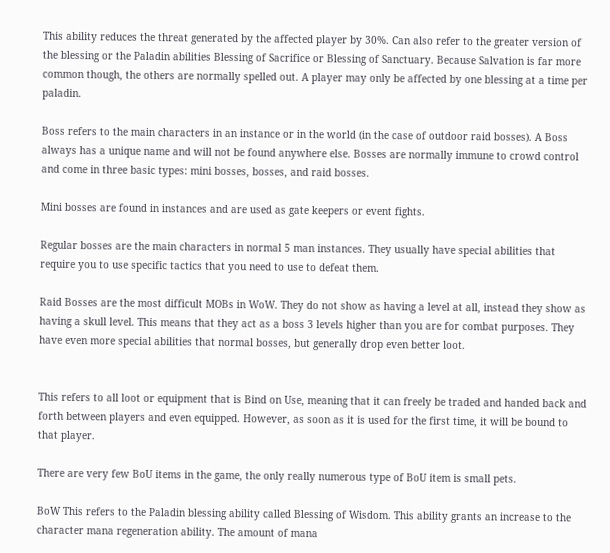This ability reduces the threat generated by the affected player by 30%. Can also refer to the greater version of the blessing or the Paladin abilities Blessing of Sacrifice or Blessing of Sanctuary. Because Salvation is far more common though, the others are normally spelled out. A player may only be affected by one blessing at a time per paladin.

Boss refers to the main characters in an instance or in the world (in the case of outdoor raid bosses). A Boss always has a unique name and will not be found anywhere else. Bosses are normally immune to crowd control and come in three basic types: mini bosses, bosses, and raid bosses.

Mini bosses are found in instances and are used as gate keepers or event fights.

Regular bosses are the main characters in normal 5 man instances. They usually have special abilities that require you to use specific tactics that you need to use to defeat them.

Raid Bosses are the most difficult MOBs in WoW. They do not show as having a level at all, instead they show as having a skull level. This means that they act as a boss 3 levels higher than you are for combat purposes. They have even more special abilities that normal bosses, but generally drop even better loot.


This refers to all loot or equipment that is Bind on Use, meaning that it can freely be traded and handed back and forth between players and even equipped. However, as soon as it is used for the first time, it will be bound to that player.

There are very few BoU items in the game, the only really numerous type of BoU item is small pets.

BoW This refers to the Paladin blessing ability called Blessing of Wisdom. This ability grants an increase to the character mana regeneration ability. The amount of mana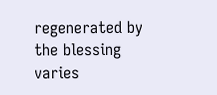regenerated by the blessing varies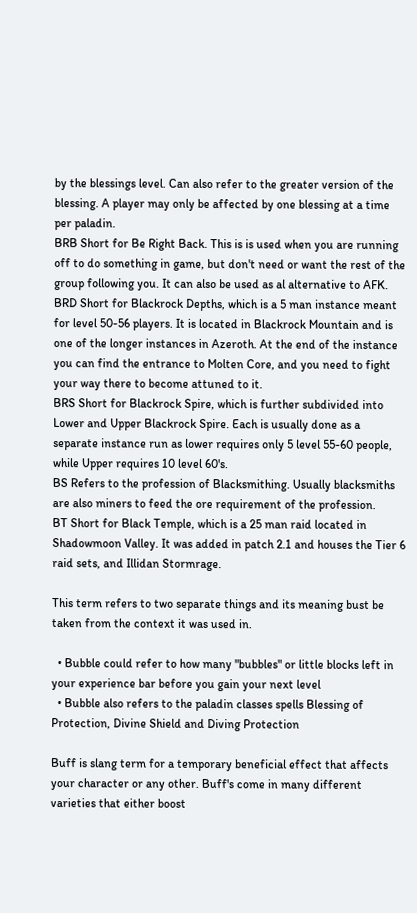by the blessings level. Can also refer to the greater version of the blessing. A player may only be affected by one blessing at a time per paladin.
BRB Short for Be Right Back. This is is used when you are running off to do something in game, but don't need or want the rest of the group following you. It can also be used as al alternative to AFK.
BRD Short for Blackrock Depths, which is a 5 man instance meant for level 50-56 players. It is located in Blackrock Mountain and is one of the longer instances in Azeroth. At the end of the instance you can find the entrance to Molten Core, and you need to fight your way there to become attuned to it.
BRS Short for Blackrock Spire, which is further subdivided into Lower and Upper Blackrock Spire. Each is usually done as a separate instance run as lower requires only 5 level 55-60 people, while Upper requires 10 level 60's.
BS Refers to the profession of Blacksmithing. Usually blacksmiths are also miners to feed the ore requirement of the profession.
BT Short for Black Temple, which is a 25 man raid located in Shadowmoon Valley. It was added in patch 2.1 and houses the Tier 6 raid sets, and Illidan Stormrage.

This term refers to two separate things and its meaning bust be taken from the context it was used in.

  • Bubble could refer to how many "bubbles" or little blocks left in your experience bar before you gain your next level
  • Bubble also refers to the paladin classes spells Blessing of Protection, Divine Shield and Diving Protection

Buff is slang term for a temporary beneficial effect that affects your character or any other. Buff's come in many different varieties that either boost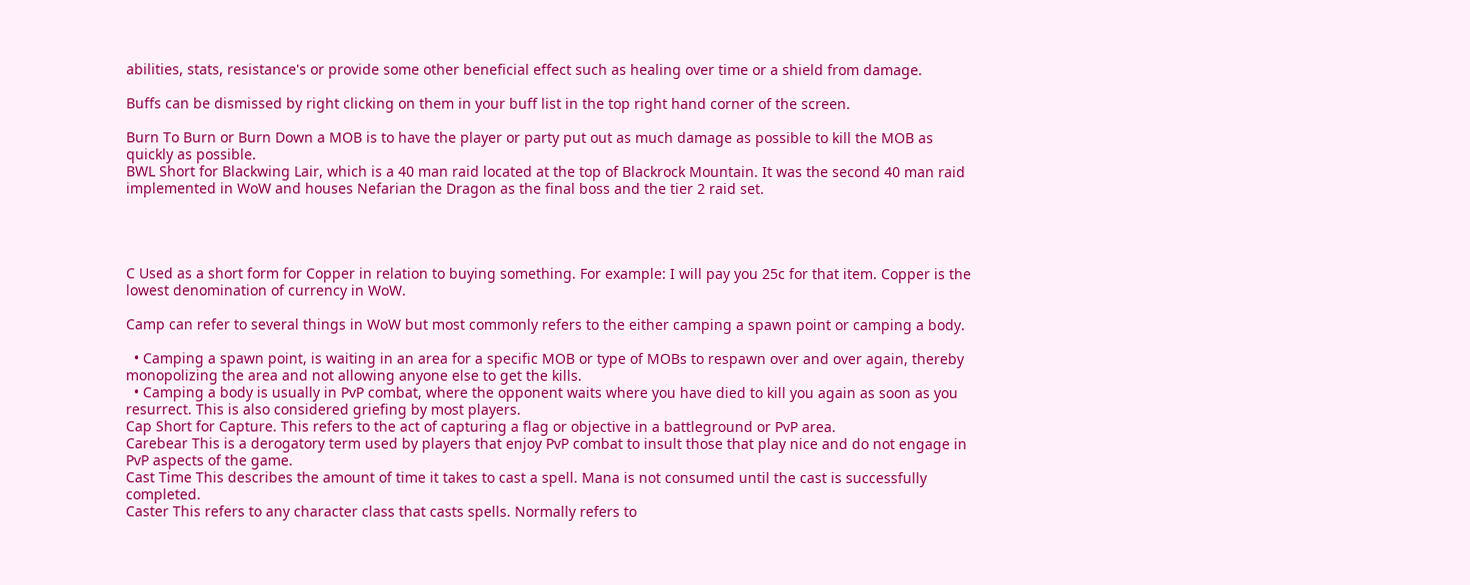abilities, stats, resistance's or provide some other beneficial effect such as healing over time or a shield from damage.

Buffs can be dismissed by right clicking on them in your buff list in the top right hand corner of the screen.

Burn To Burn or Burn Down a MOB is to have the player or party put out as much damage as possible to kill the MOB as quickly as possible.
BWL Short for Blackwing Lair, which is a 40 man raid located at the top of Blackrock Mountain. It was the second 40 man raid implemented in WoW and houses Nefarian the Dragon as the final boss and the tier 2 raid set.




C Used as a short form for Copper in relation to buying something. For example: I will pay you 25c for that item. Copper is the lowest denomination of currency in WoW.

Camp can refer to several things in WoW but most commonly refers to the either camping a spawn point or camping a body.

  • Camping a spawn point, is waiting in an area for a specific MOB or type of MOBs to respawn over and over again, thereby monopolizing the area and not allowing anyone else to get the kills.
  • Camping a body is usually in PvP combat, where the opponent waits where you have died to kill you again as soon as you resurrect. This is also considered griefing by most players.
Cap Short for Capture. This refers to the act of capturing a flag or objective in a battleground or PvP area.
Carebear This is a derogatory term used by players that enjoy PvP combat to insult those that play nice and do not engage in PvP aspects of the game.
Cast Time This describes the amount of time it takes to cast a spell. Mana is not consumed until the cast is successfully completed.
Caster This refers to any character class that casts spells. Normally refers to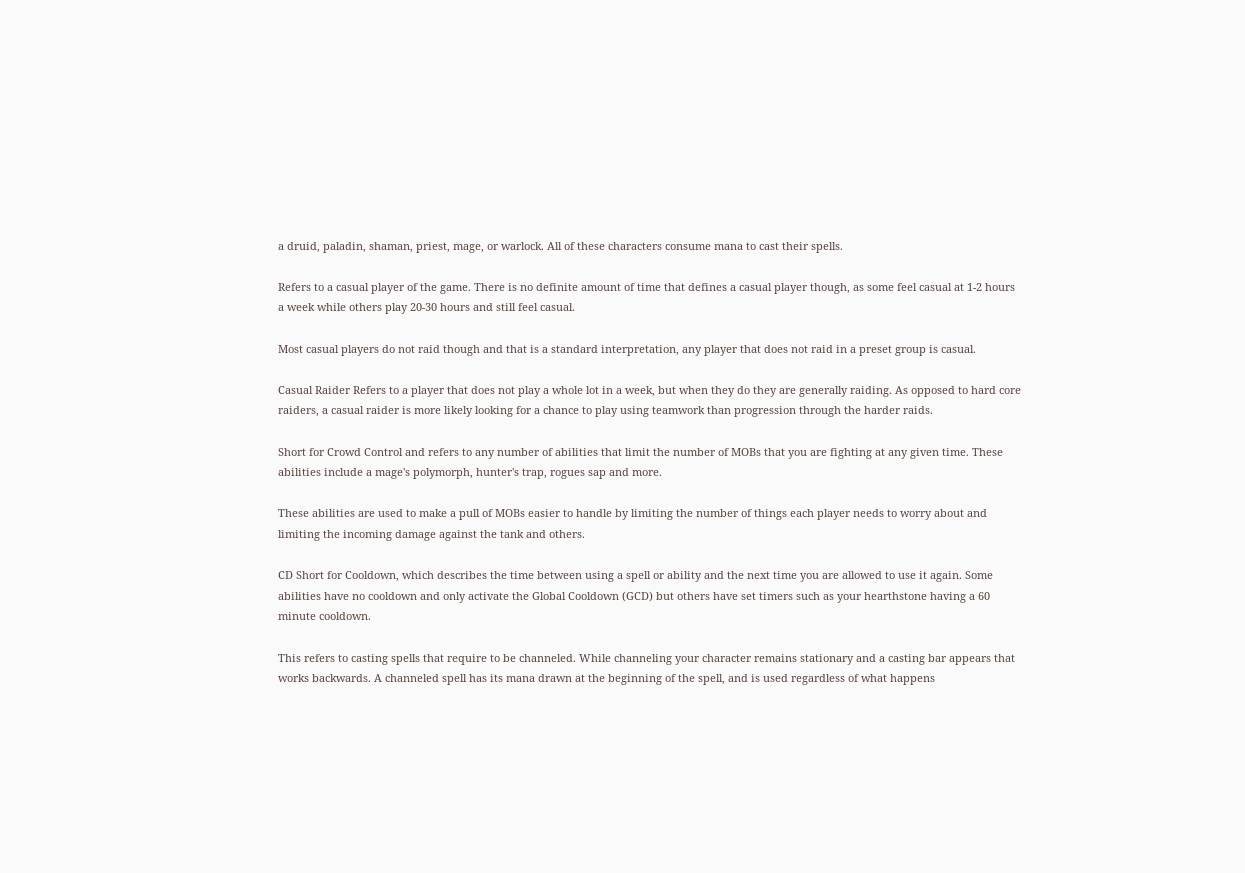a druid, paladin, shaman, priest, mage, or warlock. All of these characters consume mana to cast their spells.

Refers to a casual player of the game. There is no definite amount of time that defines a casual player though, as some feel casual at 1-2 hours a week while others play 20-30 hours and still feel casual.

Most casual players do not raid though and that is a standard interpretation, any player that does not raid in a preset group is casual.

Casual Raider Refers to a player that does not play a whole lot in a week, but when they do they are generally raiding. As opposed to hard core raiders, a casual raider is more likely looking for a chance to play using teamwork than progression through the harder raids.

Short for Crowd Control and refers to any number of abilities that limit the number of MOBs that you are fighting at any given time. These abilities include a mage's polymorph, hunter's trap, rogues sap and more.

These abilities are used to make a pull of MOBs easier to handle by limiting the number of things each player needs to worry about and limiting the incoming damage against the tank and others.

CD Short for Cooldown, which describes the time between using a spell or ability and the next time you are allowed to use it again. Some abilities have no cooldown and only activate the Global Cooldown (GCD) but others have set timers such as your hearthstone having a 60 minute cooldown.

This refers to casting spells that require to be channeled. While channeling your character remains stationary and a casting bar appears that works backwards. A channeled spell has its mana drawn at the beginning of the spell, and is used regardless of what happens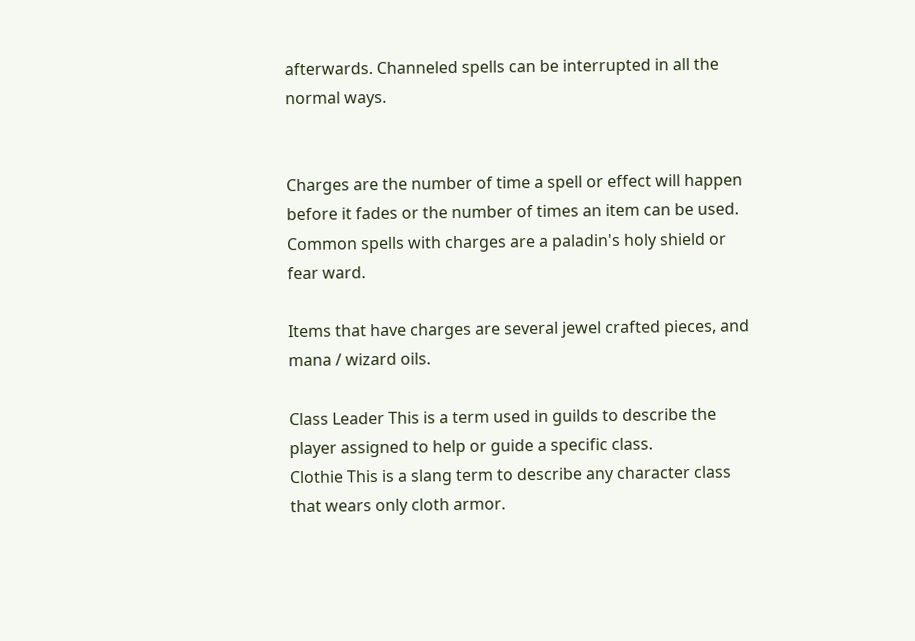afterwards. Channeled spells can be interrupted in all the normal ways.


Charges are the number of time a spell or effect will happen before it fades or the number of times an item can be used. Common spells with charges are a paladin's holy shield or fear ward.

Items that have charges are several jewel crafted pieces, and mana / wizard oils.

Class Leader This is a term used in guilds to describe the player assigned to help or guide a specific class.
Clothie This is a slang term to describe any character class that wears only cloth armor.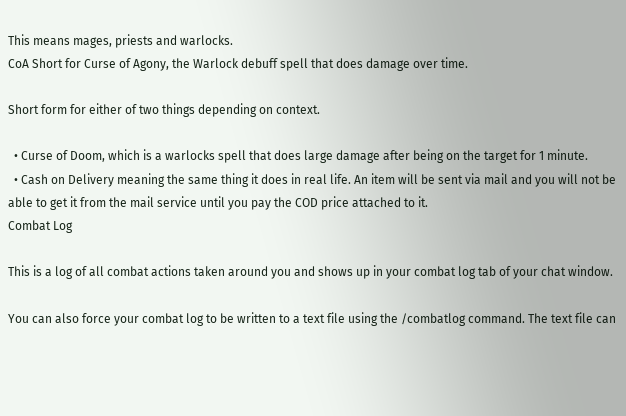This means mages, priests and warlocks.
CoA Short for Curse of Agony, the Warlock debuff spell that does damage over time.

Short form for either of two things depending on context.

  • Curse of Doom, which is a warlocks spell that does large damage after being on the target for 1 minute.
  • Cash on Delivery meaning the same thing it does in real life. An item will be sent via mail and you will not be able to get it from the mail service until you pay the COD price attached to it.
Combat Log

This is a log of all combat actions taken around you and shows up in your combat log tab of your chat window.

You can also force your combat log to be written to a text file using the /combatlog command. The text file can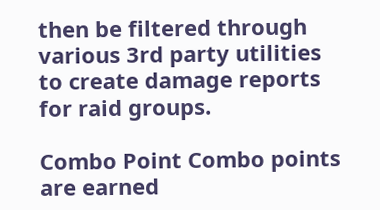then be filtered through various 3rd party utilities to create damage reports for raid groups.

Combo Point Combo points are earned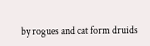by rogues and cat form druids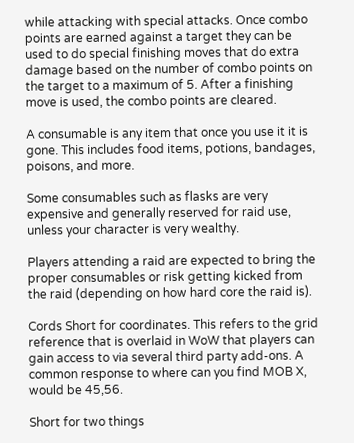while attacking with special attacks. Once combo points are earned against a target they can be used to do special finishing moves that do extra damage based on the number of combo points on the target to a maximum of 5. After a finishing move is used, the combo points are cleared.

A consumable is any item that once you use it it is gone. This includes food items, potions, bandages, poisons, and more.

Some consumables such as flasks are very expensive and generally reserved for raid use, unless your character is very wealthy.

Players attending a raid are expected to bring the proper consumables or risk getting kicked from the raid (depending on how hard core the raid is).

Cords Short for coordinates. This refers to the grid reference that is overlaid in WoW that players can gain access to via several third party add-ons. A common response to where can you find MOB X, would be 45,56.

Short for two things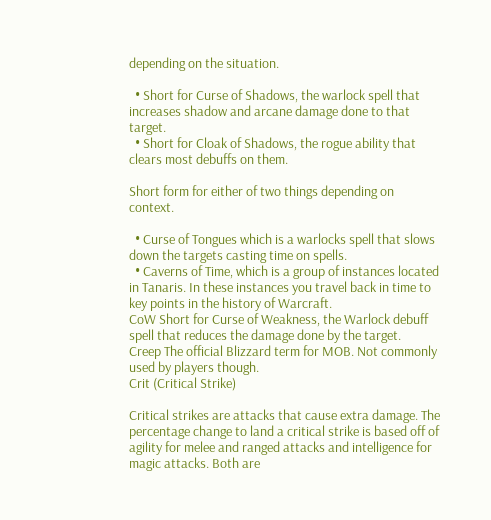depending on the situation.

  • Short for Curse of Shadows, the warlock spell that increases shadow and arcane damage done to that target.
  • Short for Cloak of Shadows, the rogue ability that clears most debuffs on them.

Short form for either of two things depending on context.

  • Curse of Tongues which is a warlocks spell that slows down the targets casting time on spells.
  • Caverns of Time, which is a group of instances located in Tanaris. In these instances you travel back in time to key points in the history of Warcraft.
CoW Short for Curse of Weakness, the Warlock debuff spell that reduces the damage done by the target.
Creep The official Blizzard term for MOB. Not commonly used by players though.
Crit (Critical Strike)

Critical strikes are attacks that cause extra damage. The percentage change to land a critical strike is based off of agility for melee and ranged attacks and intelligence for magic attacks. Both are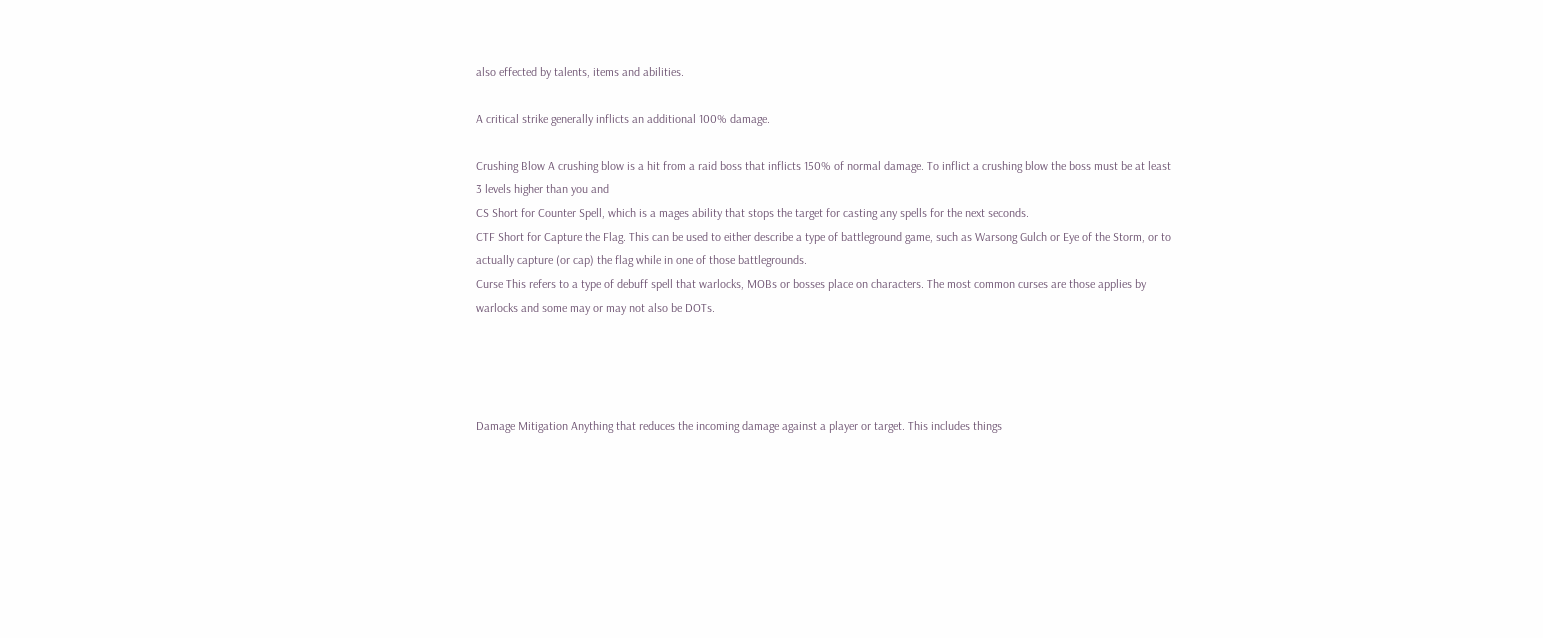also effected by talents, items and abilities.

A critical strike generally inflicts an additional 100% damage.

Crushing Blow A crushing blow is a hit from a raid boss that inflicts 150% of normal damage. To inflict a crushing blow the boss must be at least 3 levels higher than you and
CS Short for Counter Spell, which is a mages ability that stops the target for casting any spells for the next seconds.
CTF Short for Capture the Flag. This can be used to either describe a type of battleground game, such as Warsong Gulch or Eye of the Storm, or to actually capture (or cap) the flag while in one of those battlegrounds.
Curse This refers to a type of debuff spell that warlocks, MOBs or bosses place on characters. The most common curses are those applies by warlocks and some may or may not also be DOTs.




Damage Mitigation Anything that reduces the incoming damage against a player or target. This includes things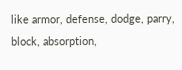like armor, defense, dodge, parry, block, absorption,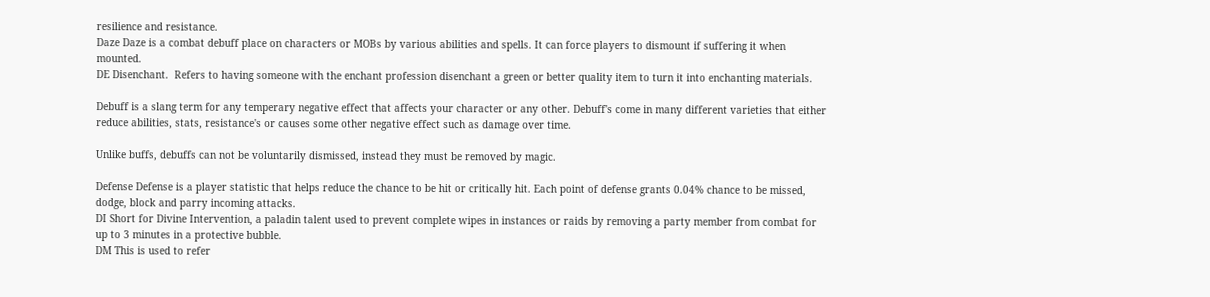resilience and resistance.
Daze Daze is a combat debuff place on characters or MOBs by various abilities and spells. It can force players to dismount if suffering it when mounted.
DE Disenchant.  Refers to having someone with the enchant profession disenchant a green or better quality item to turn it into enchanting materials.

Debuff is a slang term for any temperary negative effect that affects your character or any other. Debuff's come in many different varieties that either reduce abilities, stats, resistance's or causes some other negative effect such as damage over time.

Unlike buffs, debuffs can not be voluntarily dismissed, instead they must be removed by magic.

Defense Defense is a player statistic that helps reduce the chance to be hit or critically hit. Each point of defense grants 0.04% chance to be missed, dodge, block and parry incoming attacks.
DI Short for Divine Intervention, a paladin talent used to prevent complete wipes in instances or raids by removing a party member from combat for up to 3 minutes in a protective bubble.
DM This is used to refer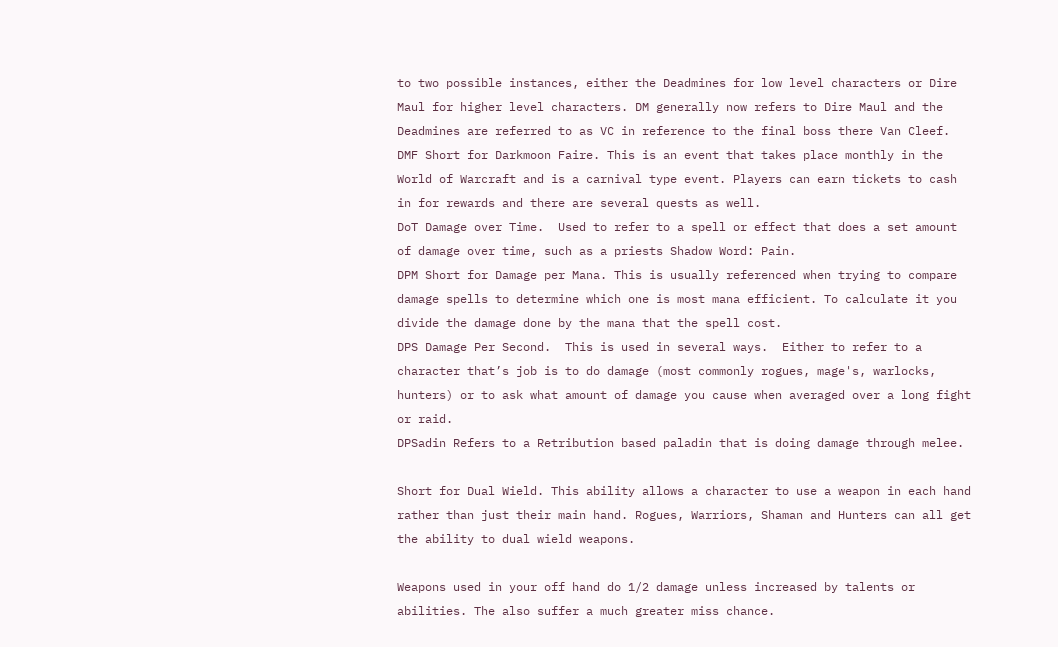to two possible instances, either the Deadmines for low level characters or Dire Maul for higher level characters. DM generally now refers to Dire Maul and the Deadmines are referred to as VC in reference to the final boss there Van Cleef.
DMF Short for Darkmoon Faire. This is an event that takes place monthly in the World of Warcraft and is a carnival type event. Players can earn tickets to cash in for rewards and there are several quests as well.
DoT Damage over Time.  Used to refer to a spell or effect that does a set amount of damage over time, such as a priests Shadow Word: Pain.
DPM Short for Damage per Mana. This is usually referenced when trying to compare damage spells to determine which one is most mana efficient. To calculate it you divide the damage done by the mana that the spell cost.
DPS Damage Per Second.  This is used in several ways.  Either to refer to a character that’s job is to do damage (most commonly rogues, mage's, warlocks, hunters) or to ask what amount of damage you cause when averaged over a long fight or raid.
DPSadin Refers to a Retribution based paladin that is doing damage through melee.

Short for Dual Wield. This ability allows a character to use a weapon in each hand rather than just their main hand. Rogues, Warriors, Shaman and Hunters can all get the ability to dual wield weapons.

Weapons used in your off hand do 1/2 damage unless increased by talents or abilities. The also suffer a much greater miss chance.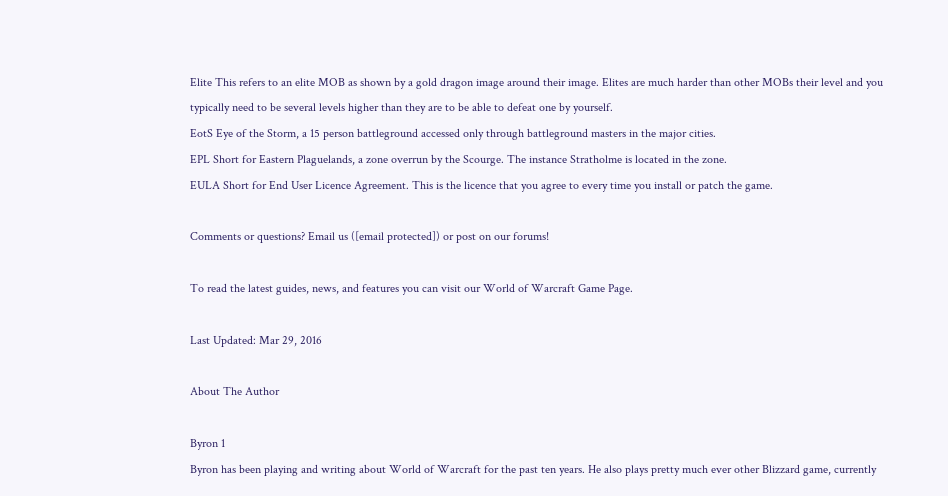Elite This refers to an elite MOB as shown by a gold dragon image around their image. Elites are much harder than other MOBs their level and you typically need to be several levels higher than they are to be able to defeat one by yourself.
EotS Eye of the Storm, a 15 person battleground accessed only through battleground masters in the major cities.
EPL Short for Eastern Plaguelands, a zone overrun by the Scourge. The instance Stratholme is located in the zone.
EULA Short for End User Licence Agreement. This is the licence that you agree to every time you install or patch the game.

Comments or questions? Email us ([email protected]) or post on our forums!

To read the latest guides, news, and features you can visit our World of Warcraft Game Page.

Last Updated: Mar 29, 2016

About The Author

Byron 1
Byron has been playing and writing about World of Warcraft for the past ten years. He also plays pretty much ever other Blizzard game, currently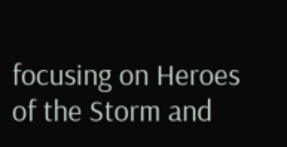focusing on Heroes of the Storm and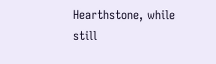Hearthstone, while still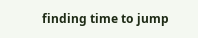finding time to jump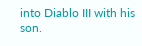into Diablo III with his son.